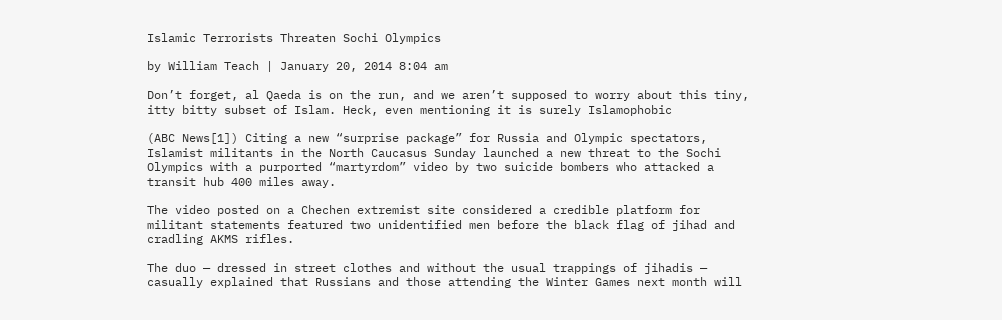Islamic Terrorists Threaten Sochi Olympics

by William Teach | January 20, 2014 8:04 am

Don’t forget, al Qaeda is on the run, and we aren’t supposed to worry about this tiny, itty bitty subset of Islam. Heck, even mentioning it is surely Islamophobic

(ABC News[1]) Citing a new “surprise package” for Russia and Olympic spectators, Islamist militants in the North Caucasus Sunday launched a new threat to the Sochi Olympics with a purported “martyrdom” video by two suicide bombers who attacked a transit hub 400 miles away.

The video posted on a Chechen extremist site considered a credible platform for militant statements featured two unidentified men before the black flag of jihad and cradling AKMS rifles.

The duo — dressed in street clothes and without the usual trappings of jihadis — casually explained that Russians and those attending the Winter Games next month will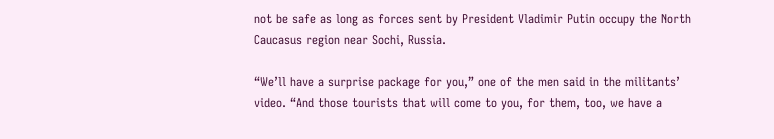not be safe as long as forces sent by President Vladimir Putin occupy the North Caucasus region near Sochi, Russia.

“We’ll have a surprise package for you,” one of the men said in the militants’ video. “And those tourists that will come to you, for them, too, we have a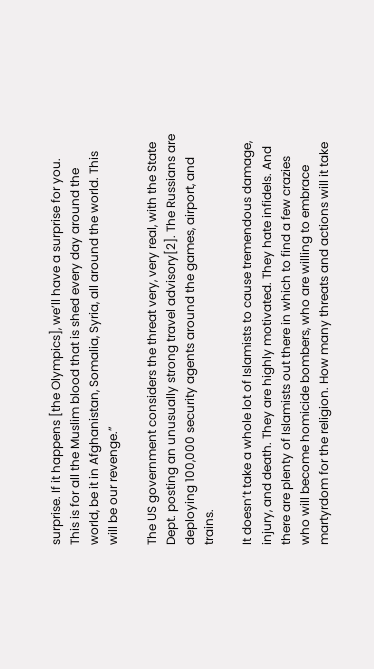surprise. If it happens [the Olympics], we’ll have a surprise for you. This is for all the Muslim blood that is shed every day around the world, be it in Afghanistan, Somalia, Syria, all around the world. This will be our revenge.”

The US government considers the threat very, very real, with the State Dept. posting an unusually strong travel advisory[2]. The Russians are deploying 100,000 security agents around the games, airport, and trains.

It doesn’t take a whole lot of Islamists to cause tremendous damage, injury, and death. They are highly motivated. They hate infidels. And there are plenty of Islamists out there in which to find a few crazies who will become homicide bombers, who are willing to embrace martyrdom for the religion. How many threats and actions will it take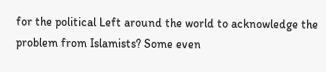for the political Left around the world to acknowledge the problem from Islamists? Some even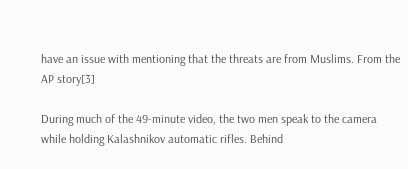have an issue with mentioning that the threats are from Muslims. From the AP story[3]

During much of the 49-minute video, the two men speak to the camera while holding Kalashnikov automatic rifles. Behind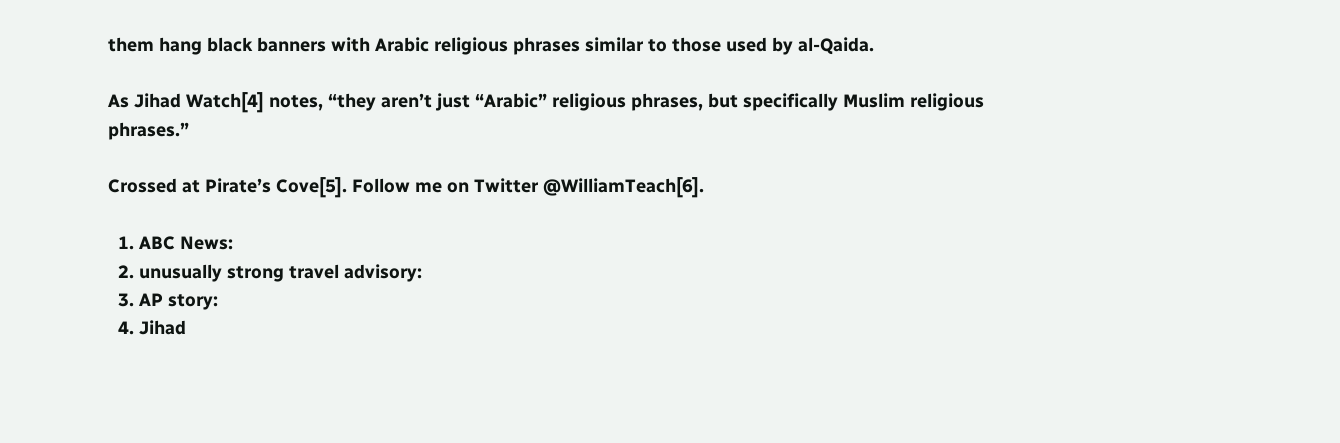them hang black banners with Arabic religious phrases similar to those used by al-Qaida.

As Jihad Watch[4] notes, “they aren’t just “Arabic” religious phrases, but specifically Muslim religious phrases.”

Crossed at Pirate’s Cove[5]. Follow me on Twitter @WilliamTeach[6].

  1. ABC News:
  2. unusually strong travel advisory:
  3. AP story:
  4. Jihad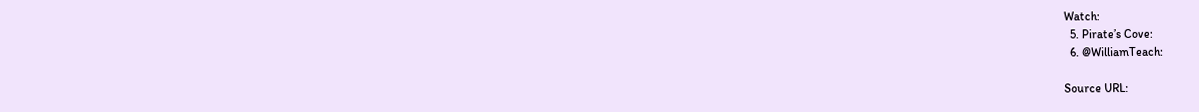Watch:
  5. Pirate’s Cove:
  6. @WilliamTeach:

Source URL: